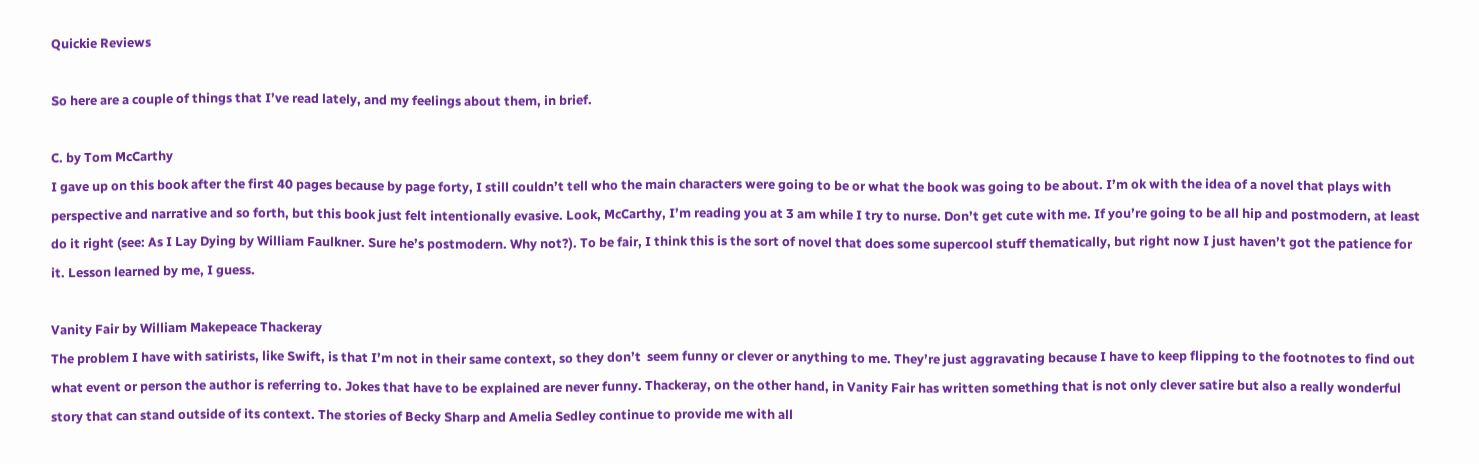Quickie Reviews

So here are a couple of things that I’ve read lately, and my feelings about them, in brief.

C. by Tom McCarthy
I gave up on this book after the first 40 pages because by page forty, I still couldn’t tell who the main characters were going to be or what the book was going to be about. I’m ok with the idea of a novel that plays with perspective and narrative and so forth, but this book just felt intentionally evasive. Look, McCarthy, I’m reading you at 3 am while I try to nurse. Don’t get cute with me. If you’re going to be all hip and postmodern, at least do it right (see: As I Lay Dying by William Faulkner. Sure he’s postmodern. Why not?). To be fair, I think this is the sort of novel that does some supercool stuff thematically, but right now I just haven’t got the patience for it. Lesson learned by me, I guess.

Vanity Fair by William Makepeace Thackeray
The problem I have with satirists, like Swift, is that I’m not in their same context, so they don’t  seem funny or clever or anything to me. They’re just aggravating because I have to keep flipping to the footnotes to find out what event or person the author is referring to. Jokes that have to be explained are never funny. Thackeray, on the other hand, in Vanity Fair has written something that is not only clever satire but also a really wonderful story that can stand outside of its context. The stories of Becky Sharp and Amelia Sedley continue to provide me with all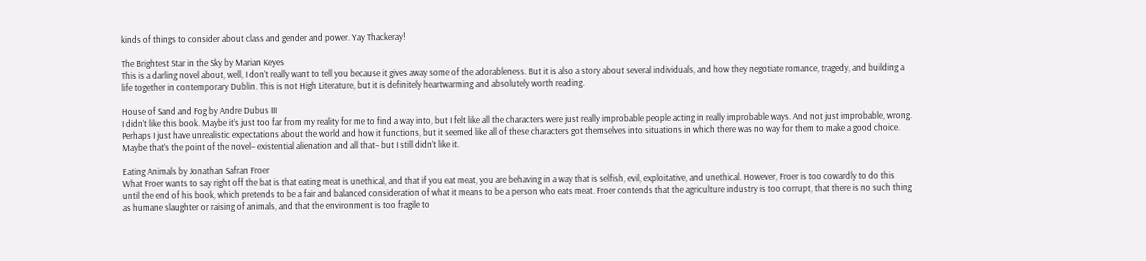kinds of things to consider about class and gender and power. Yay Thackeray!

The Brightest Star in the Sky by Marian Keyes
This is a darling novel about, well, I don’t really want to tell you because it gives away some of the adorableness. But it is also a story about several individuals, and how they negotiate romance, tragedy, and building a life together in contemporary Dublin. This is not High Literature, but it is definitely heartwarming and absolutely worth reading.

House of Sand and Fog by Andre Dubus III
I didn’t like this book. Maybe it’s just too far from my reality for me to find a way into, but I felt like all the characters were just really improbable people acting in really improbable ways. And not just improbable, wrong. Perhaps I just have unrealistic expectations about the world and how it functions, but it seemed like all of these characters got themselves into situations in which there was no way for them to make a good choice. Maybe that’s the point of the novel– existential alienation and all that– but I still didn’t like it.

Eating Animals by Jonathan Safran Froer
What Froer wants to say right off the bat is that eating meat is unethical, and that if you eat meat, you are behaving in a way that is selfish, evil, exploitative, and unethical. However, Froer is too cowardly to do this until the end of his book, which pretends to be a fair and balanced consideration of what it means to be a person who eats meat. Froer contends that the agriculture industry is too corrupt, that there is no such thing as humane slaughter or raising of animals, and that the environment is too fragile to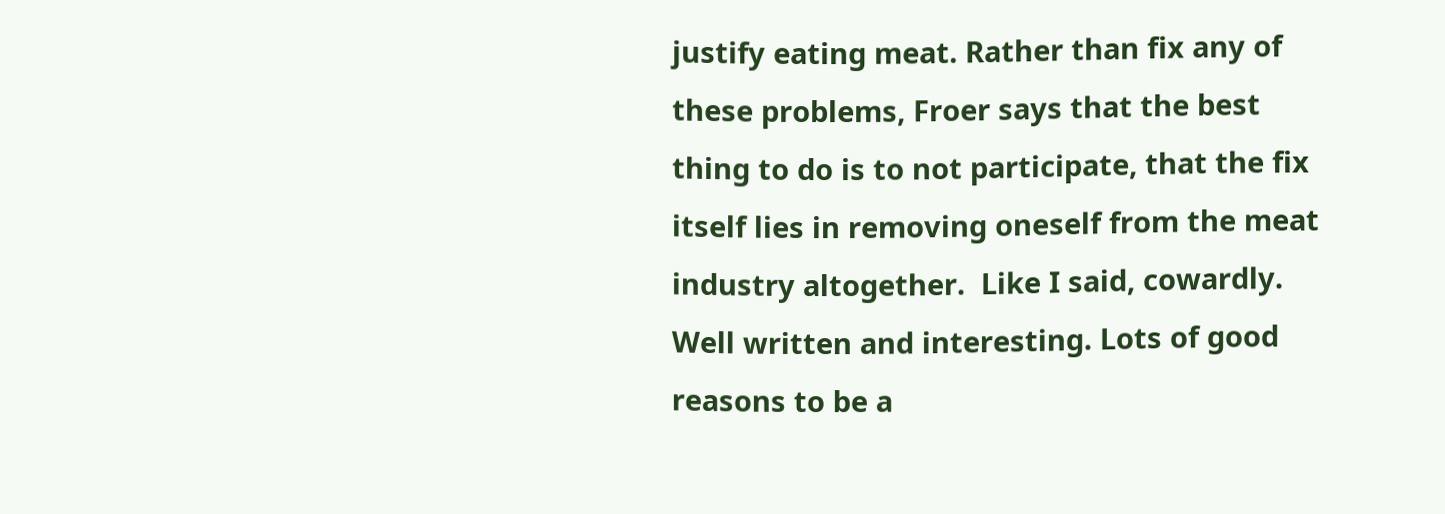justify eating meat. Rather than fix any of these problems, Froer says that the best thing to do is to not participate, that the fix itself lies in removing oneself from the meat industry altogether.  Like I said, cowardly. Well written and interesting. Lots of good reasons to be a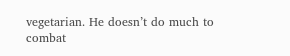vegetarian. He doesn’t do much to combat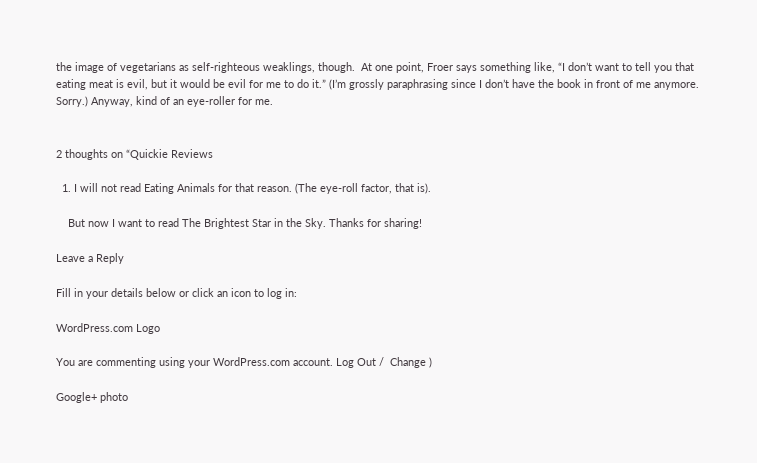the image of vegetarians as self-righteous weaklings, though.  At one point, Froer says something like, “I don’t want to tell you that eating meat is evil, but it would be evil for me to do it.” (I’m grossly paraphrasing since I don’t have the book in front of me anymore. Sorry.) Anyway, kind of an eye-roller for me.


2 thoughts on “Quickie Reviews

  1. I will not read Eating Animals for that reason. (The eye-roll factor, that is).

    But now I want to read The Brightest Star in the Sky. Thanks for sharing!

Leave a Reply

Fill in your details below or click an icon to log in:

WordPress.com Logo

You are commenting using your WordPress.com account. Log Out /  Change )

Google+ photo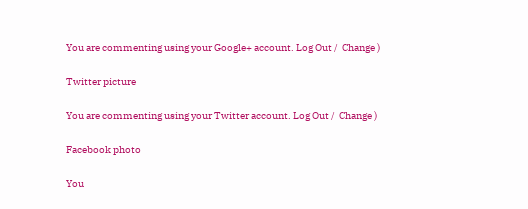You are commenting using your Google+ account. Log Out /  Change )

Twitter picture

You are commenting using your Twitter account. Log Out /  Change )

Facebook photo

You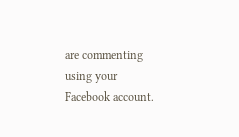are commenting using your Facebook account.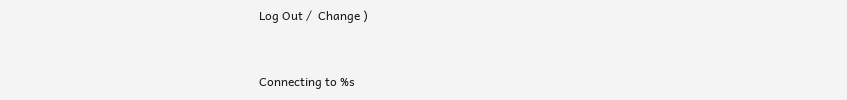Log Out /  Change )


Connecting to %s